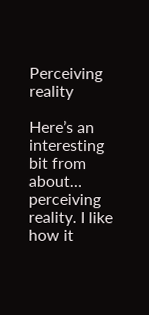Perceiving reality

Here’s an interesting bit from about… perceiving reality. I like how it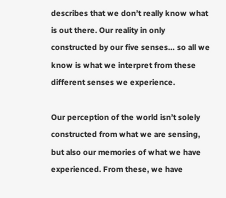describes that we don’t really know what is out there. Our reality in only constructed by our five senses… so all we know is what we interpret from these different senses we experience.

Our perception of the world isn’t solely constructed from what we are sensing, but also our memories of what we have experienced. From these, we have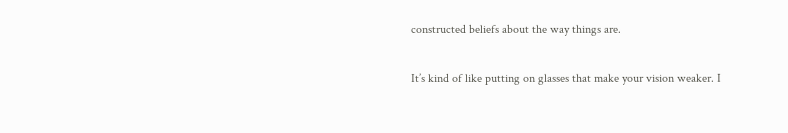constructed beliefs about the way things are.

It’s kind of like putting on glasses that make your vision weaker. I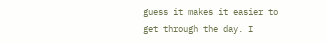guess it makes it easier to get through the day. I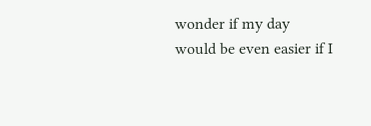wonder if my day would be even easier if I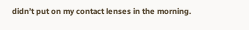didn’t put on my contact lenses in the morning.